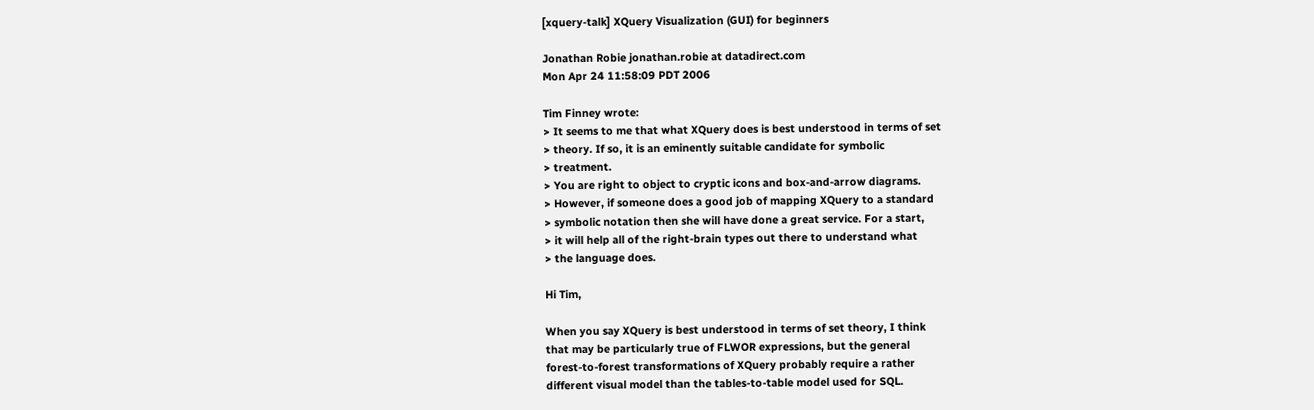[xquery-talk] XQuery Visualization (GUI) for beginners

Jonathan Robie jonathan.robie at datadirect.com
Mon Apr 24 11:58:09 PDT 2006

Tim Finney wrote:
> It seems to me that what XQuery does is best understood in terms of set
> theory. If so, it is an eminently suitable candidate for symbolic
> treatment.
> You are right to object to cryptic icons and box-and-arrow diagrams.
> However, if someone does a good job of mapping XQuery to a standard
> symbolic notation then she will have done a great service. For a start,
> it will help all of the right-brain types out there to understand what
> the language does.

Hi Tim,

When you say XQuery is best understood in terms of set theory, I think
that may be particularly true of FLWOR expressions, but the general
forest-to-forest transformations of XQuery probably require a rather
different visual model than the tables-to-table model used for SQL.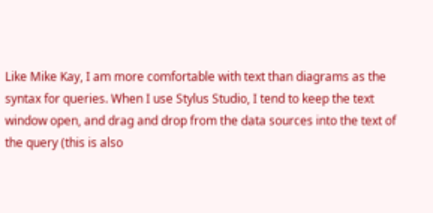Like Mike Kay, I am more comfortable with text than diagrams as the
syntax for queries. When I use Stylus Studio, I tend to keep the text
window open, and drag and drop from the data sources into the text of
the query (this is also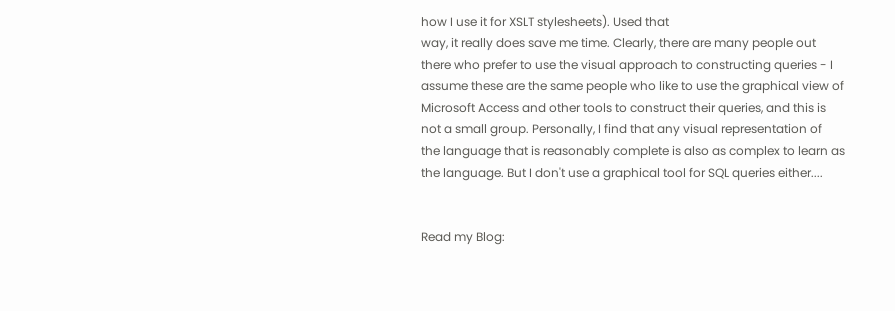how I use it for XSLT stylesheets). Used that
way, it really does save me time. Clearly, there are many people out
there who prefer to use the visual approach to constructing queries - I
assume these are the same people who like to use the graphical view of
Microsoft Access and other tools to construct their queries, and this is
not a small group. Personally, I find that any visual representation of
the language that is reasonably complete is also as complex to learn as
the language. But I don't use a graphical tool for SQL queries either....


Read my Blog: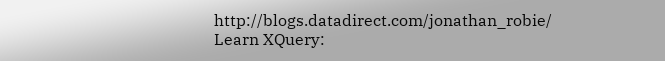http://blogs.datadirect.com/jonathan_robie/
Learn XQuery: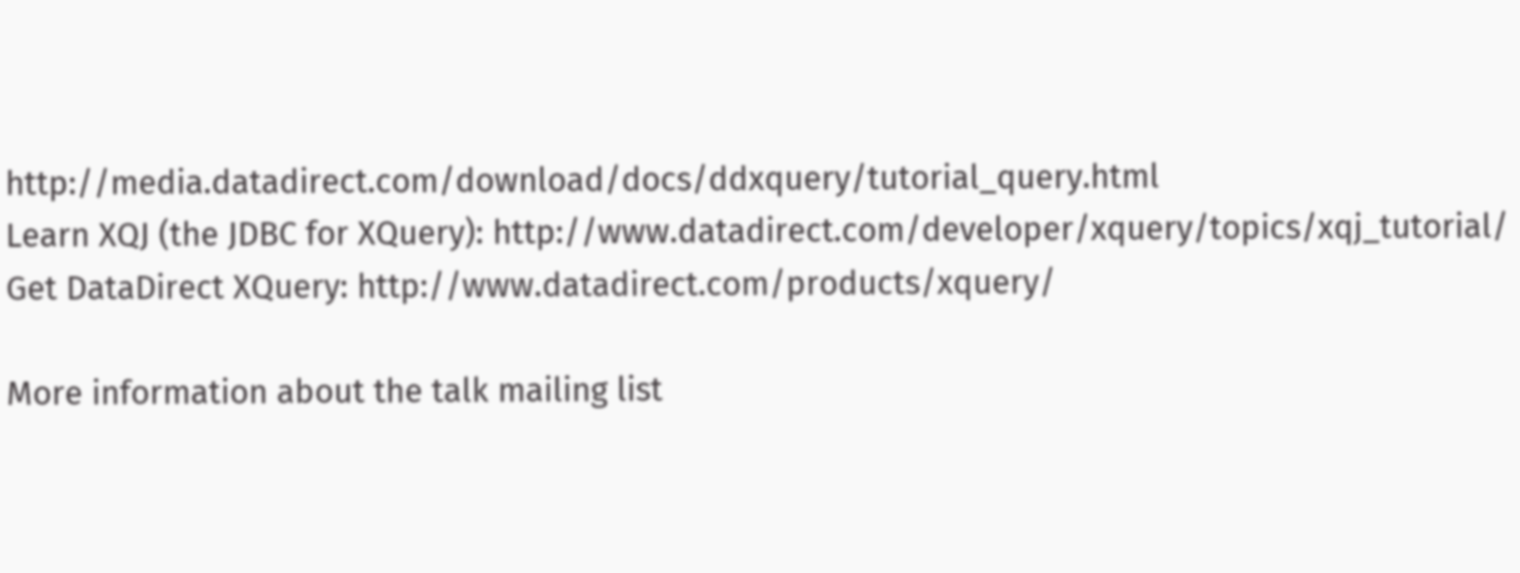http://media.datadirect.com/download/docs/ddxquery/tutorial_query.html
Learn XQJ (the JDBC for XQuery): http://www.datadirect.com/developer/xquery/topics/xqj_tutorial/
Get DataDirect XQuery: http://www.datadirect.com/products/xquery/

More information about the talk mailing list